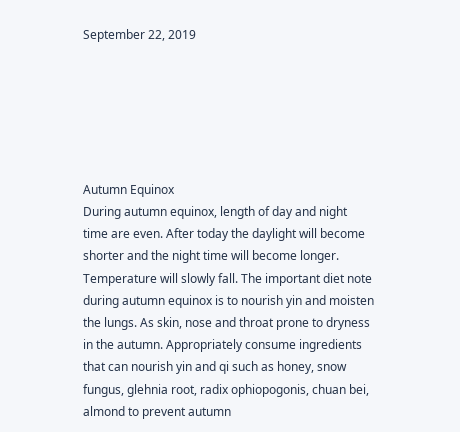September 22, 2019






Autumn Equinox
During autumn equinox, length of day and night time are even. After today the daylight will become shorter and the night time will become longer. Temperature will slowly fall. The important diet note during autumn equinox is to nourish yin and moisten the lungs. As skin, nose and throat prone to dryness in the autumn. Appropriately consume ingredients that can nourish yin and qi such as honey, snow fungus, glehnia root, radix ophiopogonis, chuan bei, almond to prevent autumn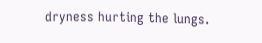dryness hurting the lungs.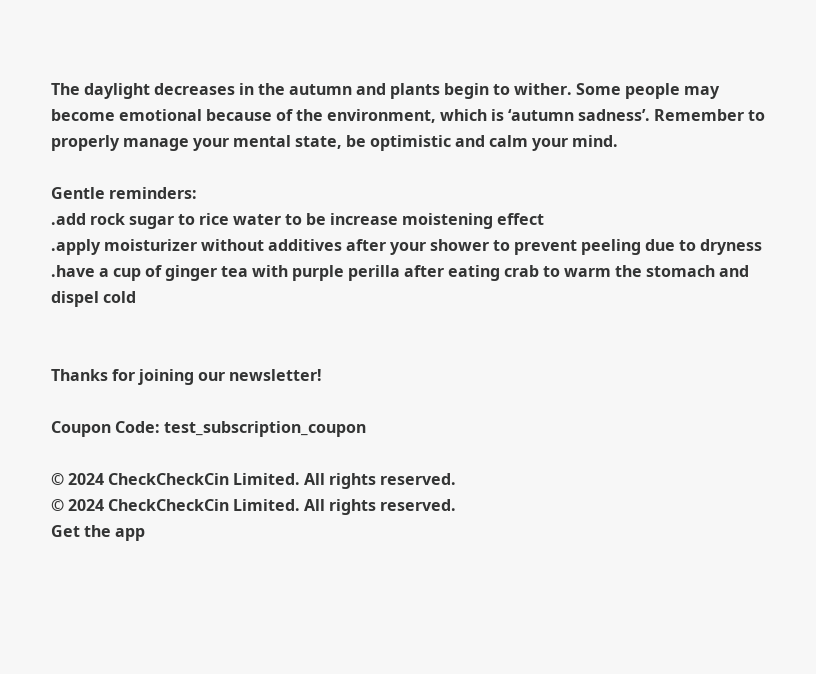The daylight decreases in the autumn and plants begin to wither. Some people may become emotional because of the environment, which is ‘autumn sadness’. Remember to properly manage your mental state, be optimistic and calm your mind.

Gentle reminders:
.add rock sugar to rice water to be increase moistening effect
.apply moisturizer without additives after your shower to prevent peeling due to dryness
.have a cup of ginger tea with purple perilla after eating crab to warm the stomach and dispel cold


Thanks for joining our newsletter!

Coupon Code: test_subscription_coupon

© 2024 CheckCheckCin Limited. All rights reserved.
© 2024 CheckCheckCin Limited. All rights reserved.
Get the app